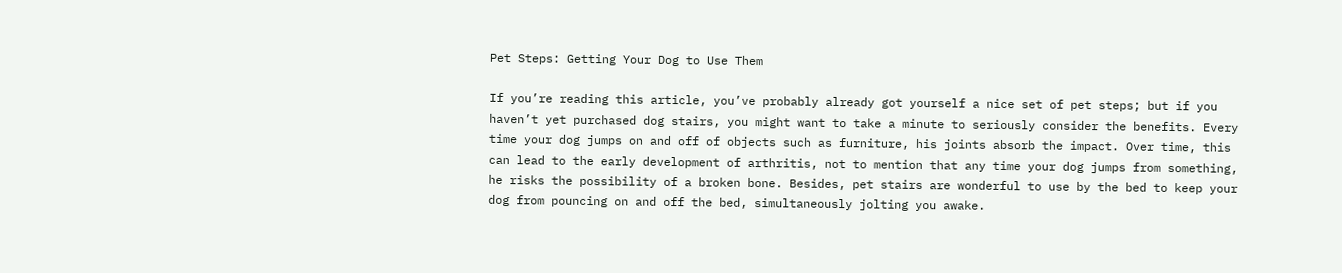Pet Steps: Getting Your Dog to Use Them

If you’re reading this article, you’ve probably already got yourself a nice set of pet steps; but if you haven’t yet purchased dog stairs, you might want to take a minute to seriously consider the benefits. Every time your dog jumps on and off of objects such as furniture, his joints absorb the impact. Over time, this can lead to the early development of arthritis, not to mention that any time your dog jumps from something, he risks the possibility of a broken bone. Besides, pet stairs are wonderful to use by the bed to keep your dog from pouncing on and off the bed, simultaneously jolting you awake.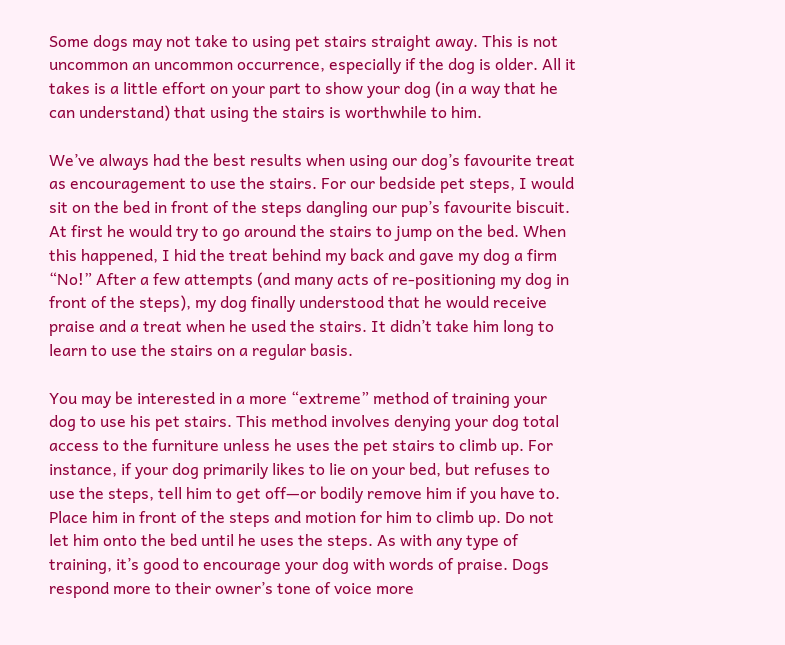Some dogs may not take to using pet stairs straight away. This is not uncommon an uncommon occurrence, especially if the dog is older. All it takes is a little effort on your part to show your dog (in a way that he can understand) that using the stairs is worthwhile to him.

We’ve always had the best results when using our dog’s favourite treat as encouragement to use the stairs. For our bedside pet steps, I would sit on the bed in front of the steps dangling our pup’s favourite biscuit. At first he would try to go around the stairs to jump on the bed. When this happened, I hid the treat behind my back and gave my dog a firm “No!” After a few attempts (and many acts of re-positioning my dog in front of the steps), my dog finally understood that he would receive praise and a treat when he used the stairs. It didn’t take him long to learn to use the stairs on a regular basis.

You may be interested in a more “extreme” method of training your dog to use his pet stairs. This method involves denying your dog total access to the furniture unless he uses the pet stairs to climb up. For instance, if your dog primarily likes to lie on your bed, but refuses to use the steps, tell him to get off—or bodily remove him if you have to. Place him in front of the steps and motion for him to climb up. Do not let him onto the bed until he uses the steps. As with any type of training, it’s good to encourage your dog with words of praise. Dogs respond more to their owner’s tone of voice more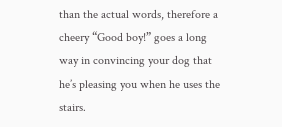than the actual words, therefore a cheery “Good boy!” goes a long way in convincing your dog that he’s pleasing you when he uses the stairs.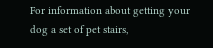For information about getting your dog a set of pet stairs,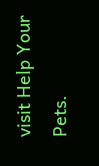visit Help Your Pets.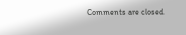Comments are closed.